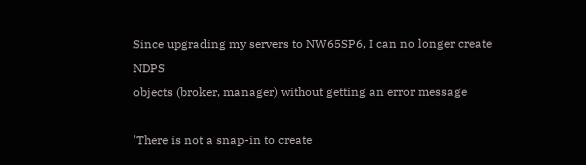Since upgrading my servers to NW65SP6, I can no longer create NDPS
objects (broker, manager) without getting an error message

'There is not a snap-in to create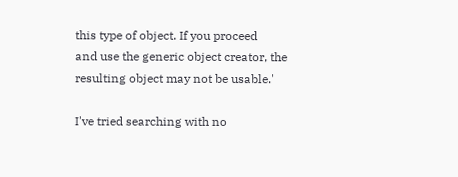this type of object. If you proceed
and use the generic object creator, the resulting object may not be usable.'

I've tried searching with no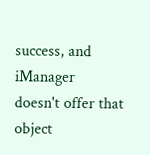success, and iManager
doesn't offer that object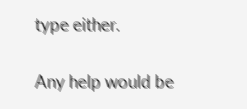type either.

Any help would be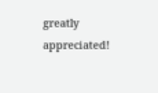greatly appreciated!